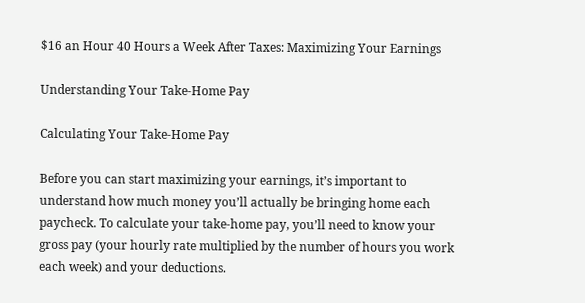$16 an Hour 40 Hours a Week After Taxes: Maximizing Your Earnings

Understanding Your Take-Home Pay

Calculating Your Take-Home Pay

Before you can start maximizing your earnings, it’s important to understand how much money you’ll actually be bringing home each paycheck. To calculate your take-home pay, you’ll need to know your gross pay (your hourly rate multiplied by the number of hours you work each week) and your deductions.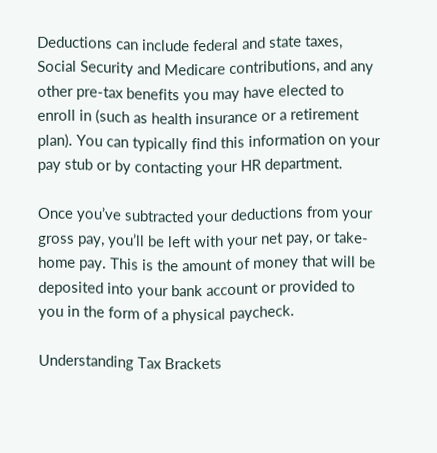Deductions can include federal and state taxes, Social Security and Medicare contributions, and any other pre-tax benefits you may have elected to enroll in (such as health insurance or a retirement plan). You can typically find this information on your pay stub or by contacting your HR department.

Once you’ve subtracted your deductions from your gross pay, you’ll be left with your net pay, or take-home pay. This is the amount of money that will be deposited into your bank account or provided to you in the form of a physical paycheck.

Understanding Tax Brackets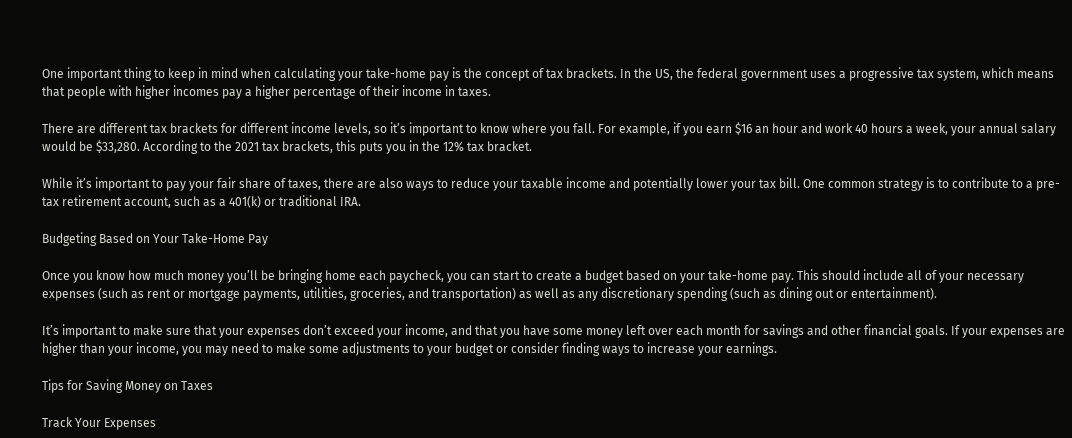One important thing to keep in mind when calculating your take-home pay is the concept of tax brackets. In the US, the federal government uses a progressive tax system, which means that people with higher incomes pay a higher percentage of their income in taxes.

There are different tax brackets for different income levels, so it’s important to know where you fall. For example, if you earn $16 an hour and work 40 hours a week, your annual salary would be $33,280. According to the 2021 tax brackets, this puts you in the 12% tax bracket.

While it’s important to pay your fair share of taxes, there are also ways to reduce your taxable income and potentially lower your tax bill. One common strategy is to contribute to a pre-tax retirement account, such as a 401(k) or traditional IRA.

Budgeting Based on Your Take-Home Pay

Once you know how much money you’ll be bringing home each paycheck, you can start to create a budget based on your take-home pay. This should include all of your necessary expenses (such as rent or mortgage payments, utilities, groceries, and transportation) as well as any discretionary spending (such as dining out or entertainment).

It’s important to make sure that your expenses don’t exceed your income, and that you have some money left over each month for savings and other financial goals. If your expenses are higher than your income, you may need to make some adjustments to your budget or consider finding ways to increase your earnings.

Tips for Saving Money on Taxes

Track Your Expenses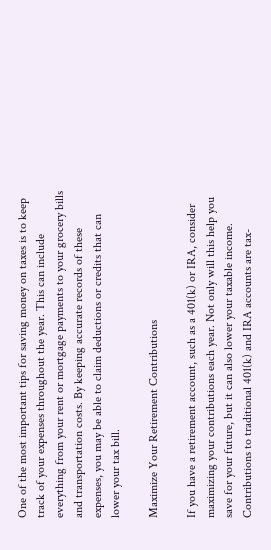One of the most important tips for saving money on taxes is to keep track of your expenses throughout the year. This can include everything from your rent or mortgage payments to your grocery bills and transportation costs. By keeping accurate records of these expenses, you may be able to claim deductions or credits that can lower your tax bill.

Maximize Your Retirement Contributions

If you have a retirement account, such as a 401(k) or IRA, consider maximizing your contributions each year. Not only will this help you save for your future, but it can also lower your taxable income. Contributions to traditional 401(k) and IRA accounts are tax-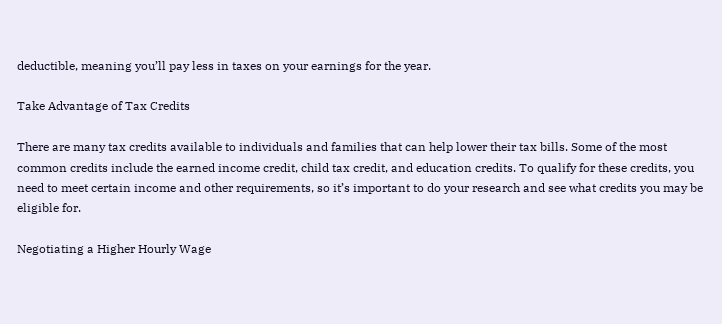deductible, meaning you’ll pay less in taxes on your earnings for the year.

Take Advantage of Tax Credits

There are many tax credits available to individuals and families that can help lower their tax bills. Some of the most common credits include the earned income credit, child tax credit, and education credits. To qualify for these credits, you need to meet certain income and other requirements, so it’s important to do your research and see what credits you may be eligible for.

Negotiating a Higher Hourly Wage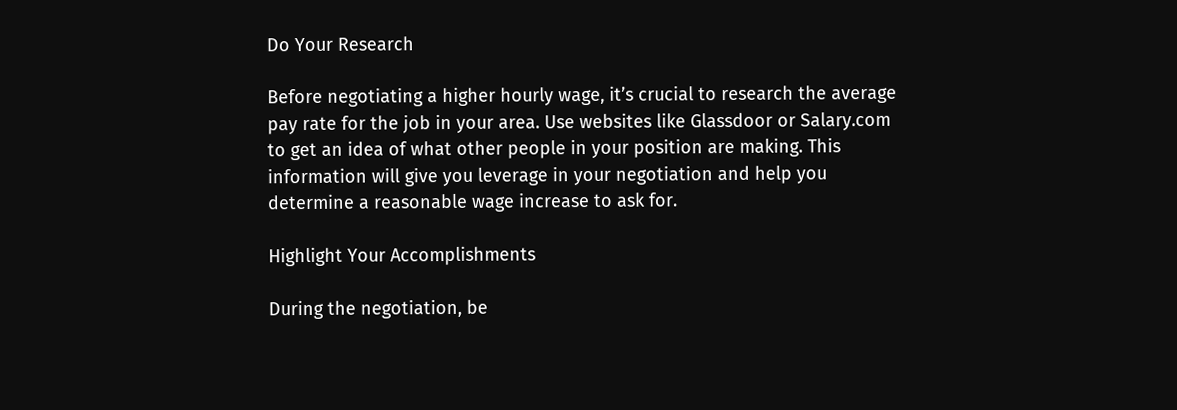Do Your Research

Before negotiating a higher hourly wage, it’s crucial to research the average pay rate for the job in your area. Use websites like Glassdoor or Salary.com to get an idea of what other people in your position are making. This information will give you leverage in your negotiation and help you determine a reasonable wage increase to ask for.

Highlight Your Accomplishments

During the negotiation, be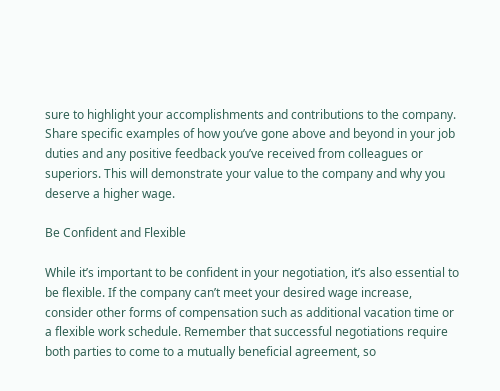sure to highlight your accomplishments and contributions to the company. Share specific examples of how you’ve gone above and beyond in your job duties and any positive feedback you’ve received from colleagues or superiors. This will demonstrate your value to the company and why you deserve a higher wage.

Be Confident and Flexible

While it’s important to be confident in your negotiation, it’s also essential to be flexible. If the company can’t meet your desired wage increase, consider other forms of compensation such as additional vacation time or a flexible work schedule. Remember that successful negotiations require both parties to come to a mutually beneficial agreement, so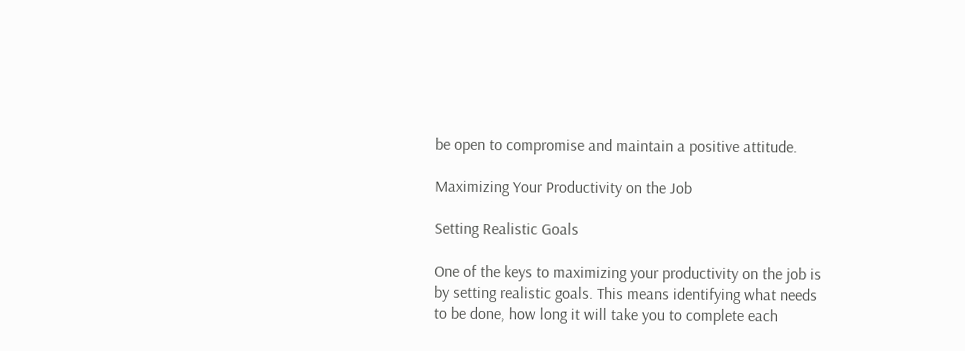be open to compromise and maintain a positive attitude.

Maximizing Your Productivity on the Job

Setting Realistic Goals

One of the keys to maximizing your productivity on the job is by setting realistic goals. This means identifying what needs to be done, how long it will take you to complete each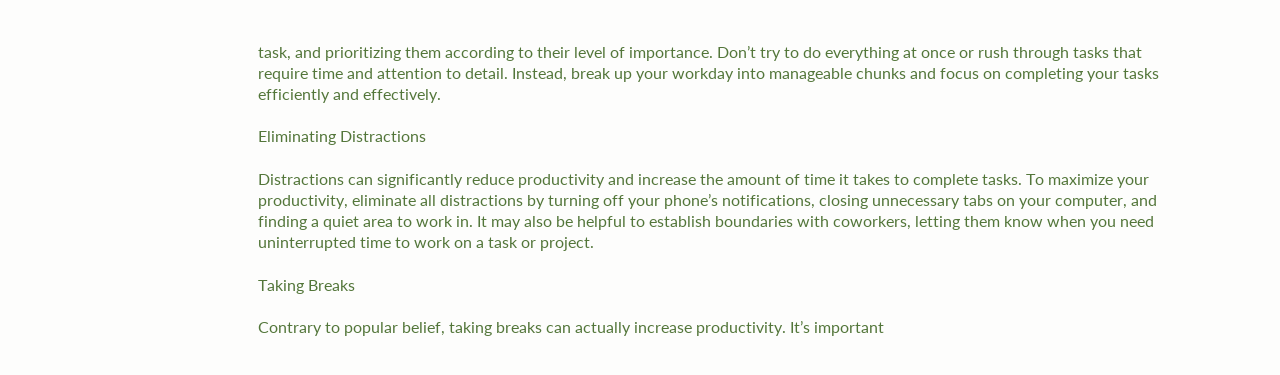task, and prioritizing them according to their level of importance. Don’t try to do everything at once or rush through tasks that require time and attention to detail. Instead, break up your workday into manageable chunks and focus on completing your tasks efficiently and effectively.

Eliminating Distractions

Distractions can significantly reduce productivity and increase the amount of time it takes to complete tasks. To maximize your productivity, eliminate all distractions by turning off your phone’s notifications, closing unnecessary tabs on your computer, and finding a quiet area to work in. It may also be helpful to establish boundaries with coworkers, letting them know when you need uninterrupted time to work on a task or project.

Taking Breaks

Contrary to popular belief, taking breaks can actually increase productivity. It’s important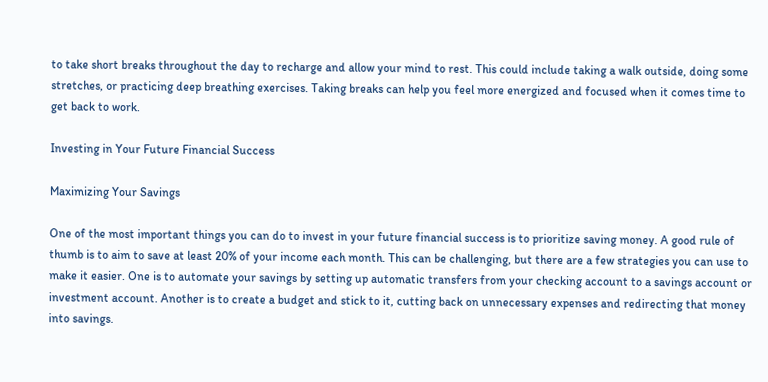to take short breaks throughout the day to recharge and allow your mind to rest. This could include taking a walk outside, doing some stretches, or practicing deep breathing exercises. Taking breaks can help you feel more energized and focused when it comes time to get back to work.

Investing in Your Future Financial Success

Maximizing Your Savings

One of the most important things you can do to invest in your future financial success is to prioritize saving money. A good rule of thumb is to aim to save at least 20% of your income each month. This can be challenging, but there are a few strategies you can use to make it easier. One is to automate your savings by setting up automatic transfers from your checking account to a savings account or investment account. Another is to create a budget and stick to it, cutting back on unnecessary expenses and redirecting that money into savings.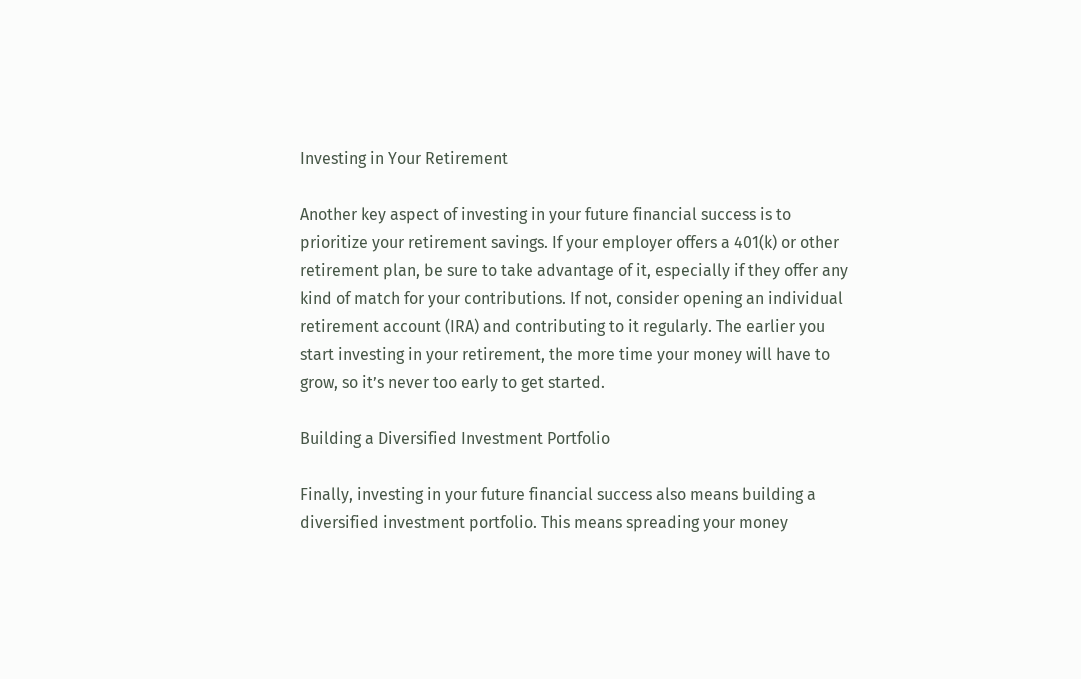Investing in Your Retirement

Another key aspect of investing in your future financial success is to prioritize your retirement savings. If your employer offers a 401(k) or other retirement plan, be sure to take advantage of it, especially if they offer any kind of match for your contributions. If not, consider opening an individual retirement account (IRA) and contributing to it regularly. The earlier you start investing in your retirement, the more time your money will have to grow, so it’s never too early to get started.

Building a Diversified Investment Portfolio

Finally, investing in your future financial success also means building a diversified investment portfolio. This means spreading your money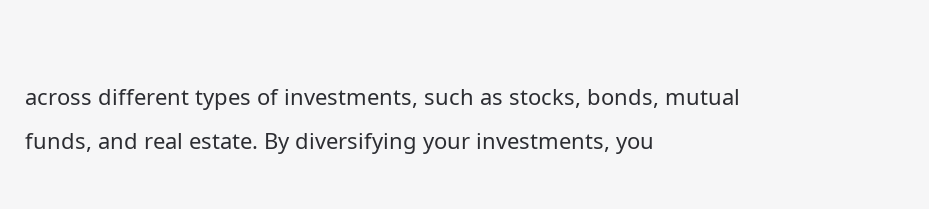across different types of investments, such as stocks, bonds, mutual funds, and real estate. By diversifying your investments, you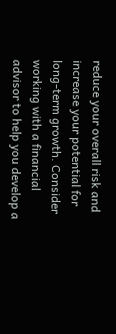reduce your overall risk and increase your potential for long-term growth. Consider working with a financial advisor to help you develop a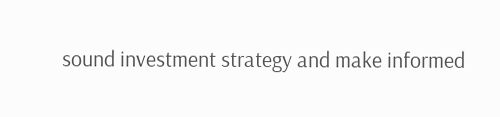sound investment strategy and make informed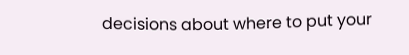decisions about where to put your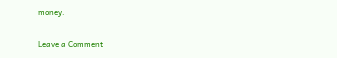money.

Leave a Comment